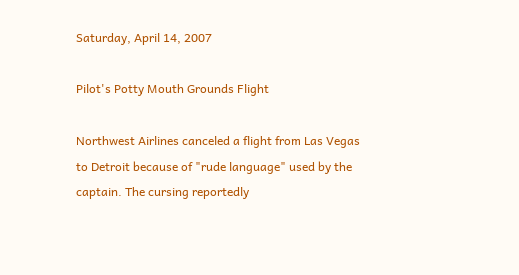Saturday, April 14, 2007

Pilot's Potty Mouth Grounds Flight

Northwest Airlines canceled a flight from Las Vegas to Detroit because of "rude language" used by the captain. The cursing reportedly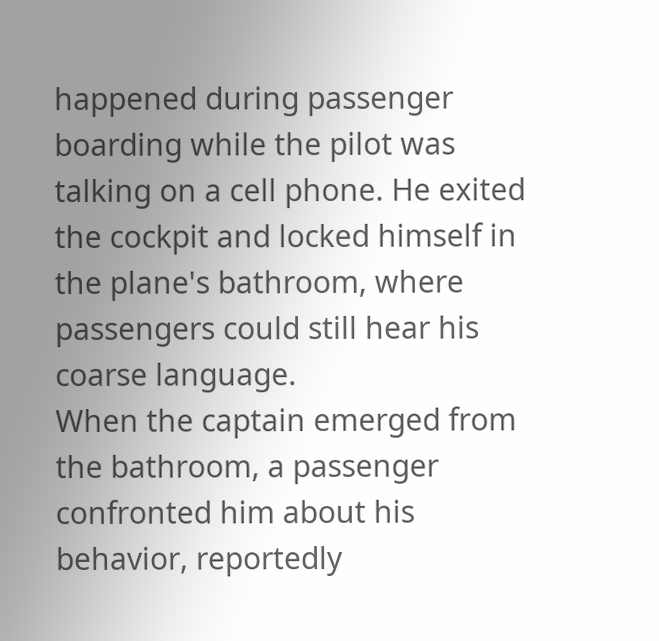happened during passenger boarding while the pilot was talking on a cell phone. He exited the cockpit and locked himself in the plane's bathroom, where passengers could still hear his coarse language.
When the captain emerged from the bathroom, a passenger confronted him about his behavior, reportedly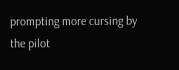prompting more cursing by the pilot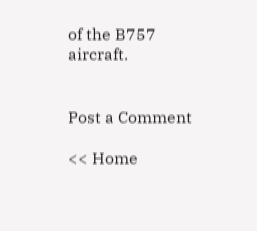of the B757 aircraft.


Post a Comment

<< Home